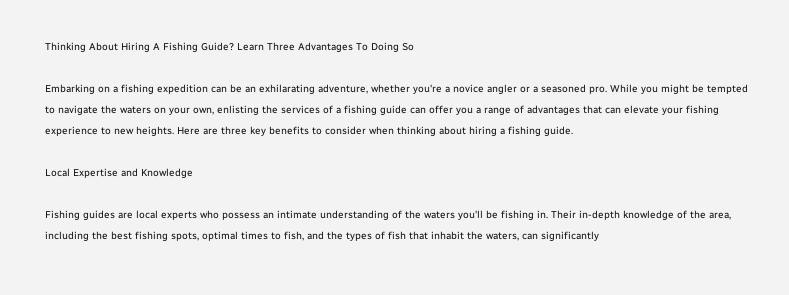Thinking About Hiring A Fishing Guide? Learn Three Advantages To Doing So

Embarking on a fishing expedition can be an exhilarating adventure, whether you're a novice angler or a seasoned pro. While you might be tempted to navigate the waters on your own, enlisting the services of a fishing guide can offer you a range of advantages that can elevate your fishing experience to new heights. Here are three key benefits to consider when thinking about hiring a fishing guide.

Local Expertise and Knowledge

Fishing guides are local experts who possess an intimate understanding of the waters you'll be fishing in. Their in-depth knowledge of the area, including the best fishing spots, optimal times to fish, and the types of fish that inhabit the waters, can significantly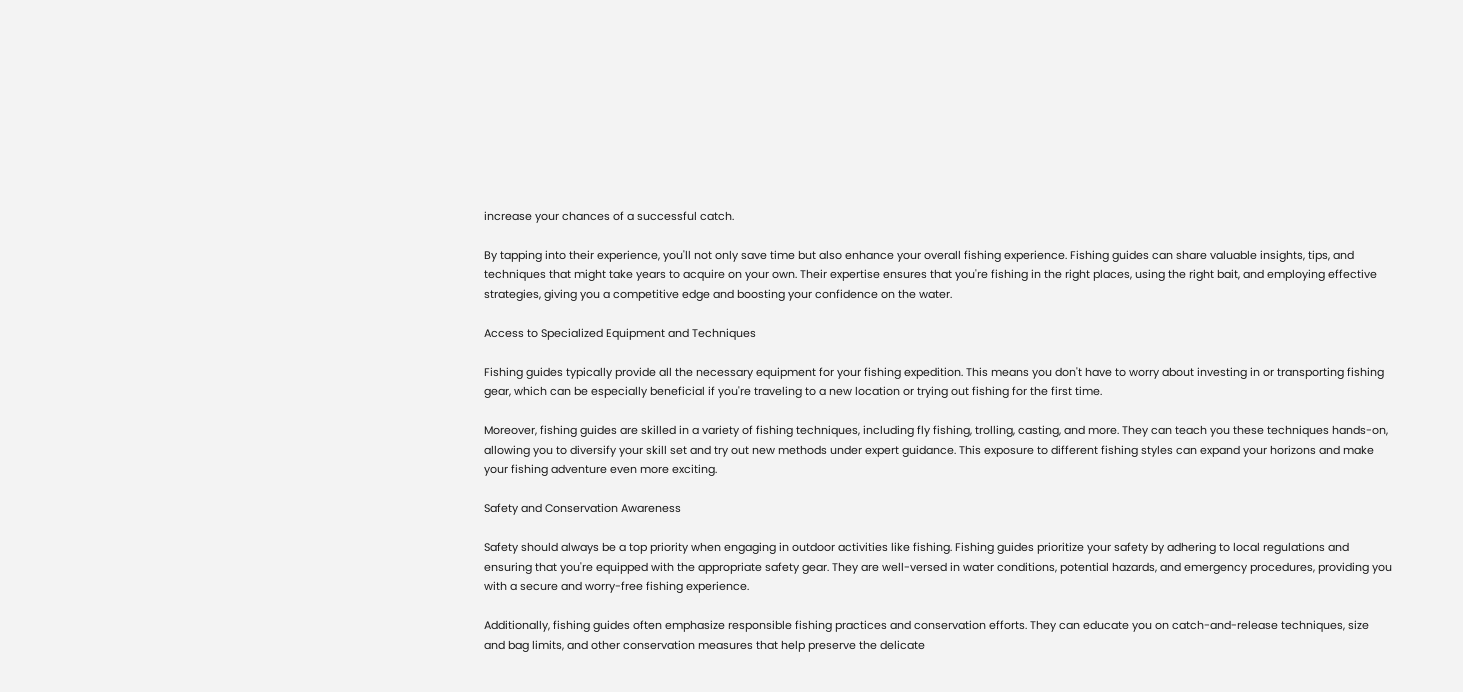increase your chances of a successful catch.

By tapping into their experience, you'll not only save time but also enhance your overall fishing experience. Fishing guides can share valuable insights, tips, and techniques that might take years to acquire on your own. Their expertise ensures that you're fishing in the right places, using the right bait, and employing effective strategies, giving you a competitive edge and boosting your confidence on the water.

Access to Specialized Equipment and Techniques

Fishing guides typically provide all the necessary equipment for your fishing expedition. This means you don't have to worry about investing in or transporting fishing gear, which can be especially beneficial if you're traveling to a new location or trying out fishing for the first time.

Moreover, fishing guides are skilled in a variety of fishing techniques, including fly fishing, trolling, casting, and more. They can teach you these techniques hands-on, allowing you to diversify your skill set and try out new methods under expert guidance. This exposure to different fishing styles can expand your horizons and make your fishing adventure even more exciting.

Safety and Conservation Awareness

Safety should always be a top priority when engaging in outdoor activities like fishing. Fishing guides prioritize your safety by adhering to local regulations and ensuring that you're equipped with the appropriate safety gear. They are well-versed in water conditions, potential hazards, and emergency procedures, providing you with a secure and worry-free fishing experience.

Additionally, fishing guides often emphasize responsible fishing practices and conservation efforts. They can educate you on catch-and-release techniques, size and bag limits, and other conservation measures that help preserve the delicate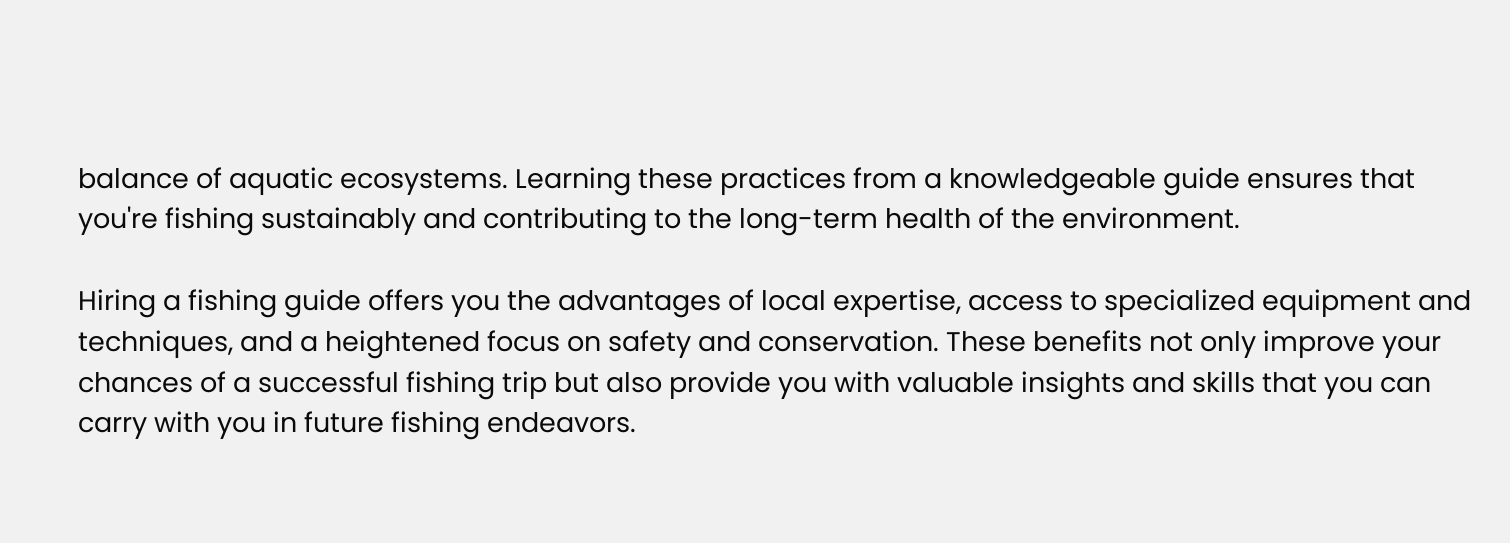balance of aquatic ecosystems. Learning these practices from a knowledgeable guide ensures that you're fishing sustainably and contributing to the long-term health of the environment.

Hiring a fishing guide offers you the advantages of local expertise, access to specialized equipment and techniques, and a heightened focus on safety and conservation. These benefits not only improve your chances of a successful fishing trip but also provide you with valuable insights and skills that you can carry with you in future fishing endeavors.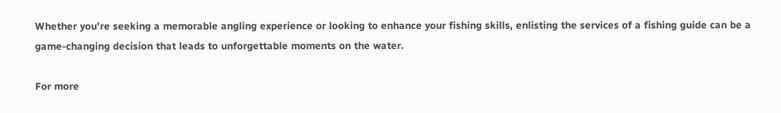Whether you're seeking a memorable angling experience or looking to enhance your fishing skills, enlisting the services of a fishing guide can be a game-changing decision that leads to unforgettable moments on the water.

For more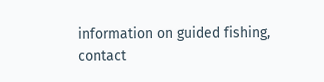information on guided fishing, contact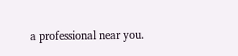a professional near you.